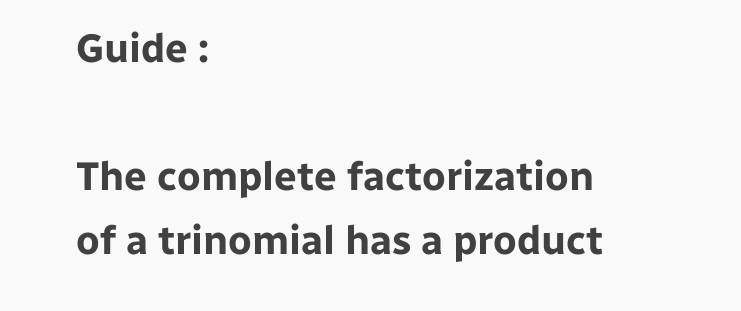Guide :

The complete factorization of a trinomial has a product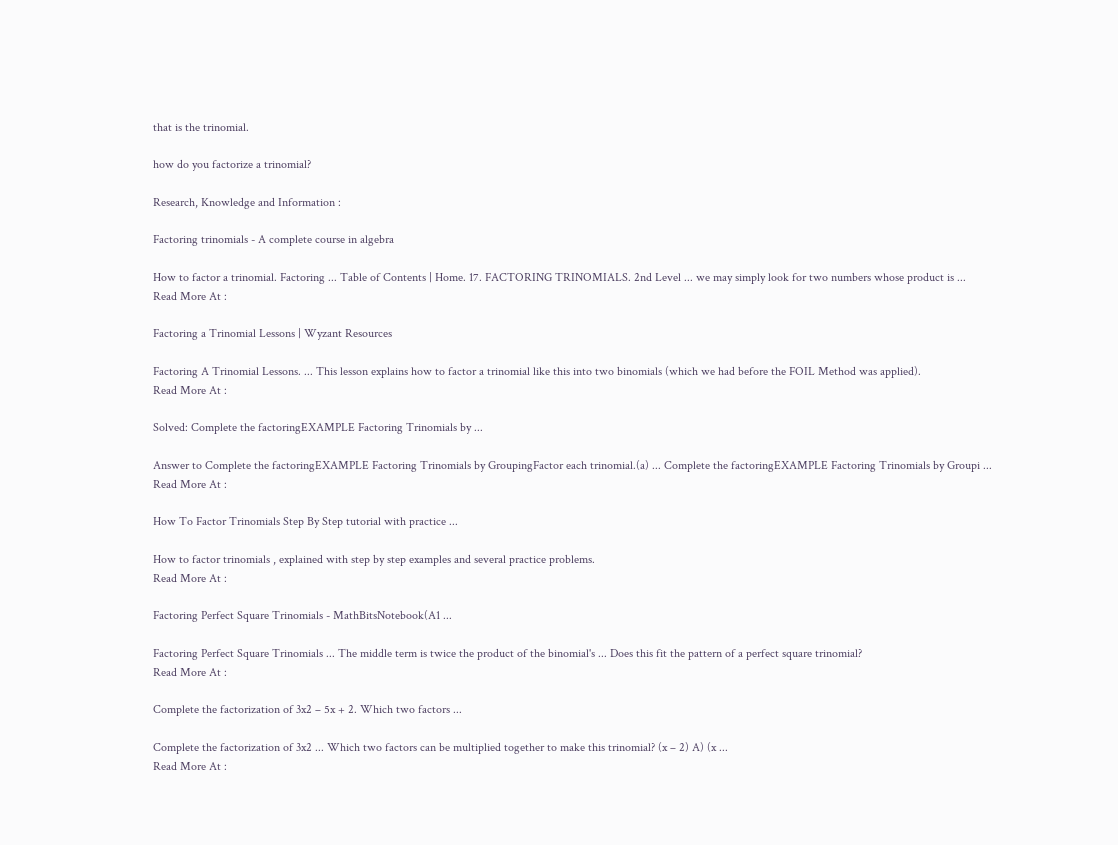that is the trinomial.

how do you factorize a trinomial?

Research, Knowledge and Information :

Factoring trinomials - A complete course in algebra

How to factor a trinomial. Factoring ... Table of Contents | Home. 17. FACTORING TRINOMIALS. 2nd Level ... we may simply look for two numbers whose product is ...
Read More At :

Factoring a Trinomial Lessons | Wyzant Resources

Factoring A Trinomial Lessons. ... This lesson explains how to factor a trinomial like this into two binomials (which we had before the FOIL Method was applied).
Read More At :

Solved: Complete the factoringEXAMPLE Factoring Trinomials by ...

Answer to Complete the factoringEXAMPLE Factoring Trinomials by GroupingFactor each trinomial.(a) ... Complete the factoringEXAMPLE Factoring Trinomials by Groupi ...
Read More At :

How To Factor Trinomials Step By Step tutorial with practice ...

How to factor trinomials , explained with step by step examples and several practice problems.
Read More At :

Factoring Perfect Square Trinomials - MathBitsNotebook(A1 ...

Factoring Perfect Square Trinomials ... The middle term is twice the product of the binomial's ... Does this fit the pattern of a perfect square trinomial?
Read More At :

Complete the factorization of 3x2 – 5x + 2. Which two factors ...

Complete the factorization of 3x2 ... Which two factors can be multiplied together to make this trinomial? (x – 2) A) (x ...
Read More At :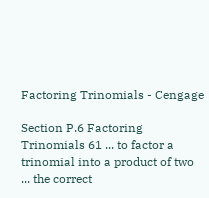Factoring Trinomials - Cengage

Section P.6 Factoring Trinomials 61 ... to factor a trinomial into a product of two ... the correct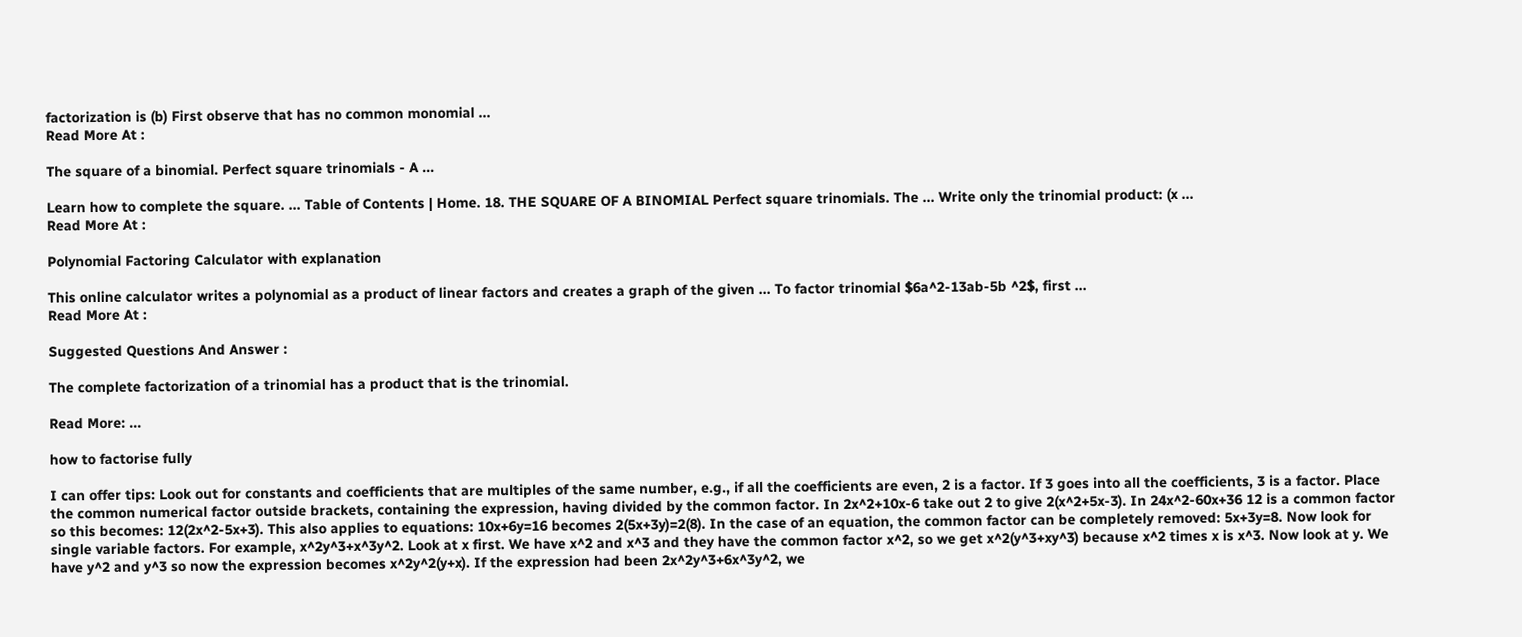factorization is (b) First observe that has no common monomial ...
Read More At :

The square of a binomial. Perfect square trinomials - A ...

Learn how to complete the square. ... Table of Contents | Home. 18. THE SQUARE OF A BINOMIAL Perfect square trinomials. The ... Write only the trinomial product: (x ...
Read More At :

Polynomial Factoring Calculator with explanation

This online calculator writes a polynomial as a product of linear factors and creates a graph of the given ... To factor trinomial $6a^2-13ab-5b ^2$, first ...
Read More At :

Suggested Questions And Answer :

The complete factorization of a trinomial has a product that is the trinomial.

Read More: ...

how to factorise fully

I can offer tips: Look out for constants and coefficients that are multiples of the same number, e.g., if all the coefficients are even, 2 is a factor. If 3 goes into all the coefficients, 3 is a factor. Place the common numerical factor outside brackets, containing the expression, having divided by the common factor. In 2x^2+10x-6 take out 2 to give 2(x^2+5x-3). In 24x^2-60x+36 12 is a common factor so this becomes: 12(2x^2-5x+3). This also applies to equations: 10x+6y=16 becomes 2(5x+3y)=2(8). In the case of an equation, the common factor can be completely removed: 5x+3y=8. Now look for single variable factors. For example, x^2y^3+x^3y^2. Look at x first. We have x^2 and x^3 and they have the common factor x^2, so we get x^2(y^3+xy^3) because x^2 times x is x^3. Now look at y. We have y^2 and y^3 so now the expression becomes x^2y^2(y+x). If the expression had been 2x^2y^3+6x^3y^2, we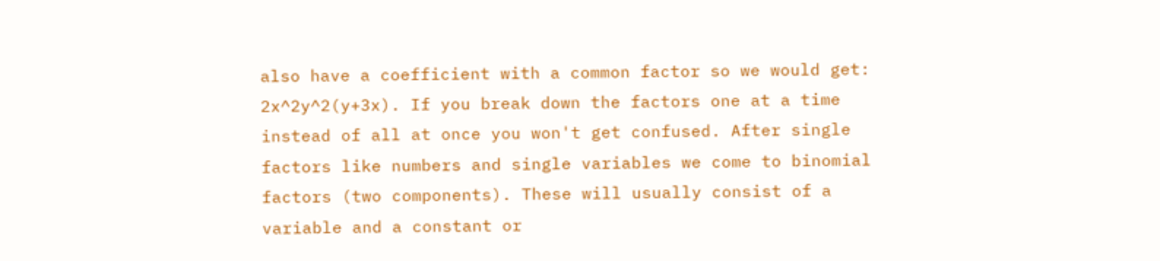also have a coefficient with a common factor so we would get: 2x^2y^2(y+3x). If you break down the factors one at a time instead of all at once you won't get confused. After single factors like numbers and single variables we come to binomial factors (two components). These will usually consist of a variable and a constant or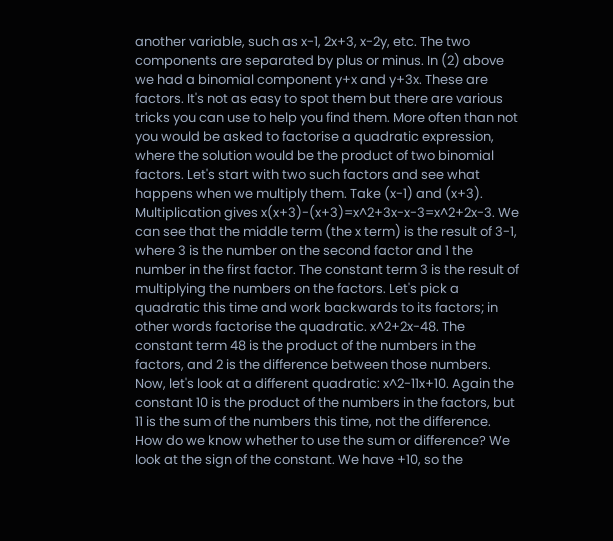another variable, such as x-1, 2x+3, x-2y, etc. The two components are separated by plus or minus. In (2) above we had a binomial component y+x and y+3x. These are factors. It's not as easy to spot them but there are various tricks you can use to help you find them. More often than not you would be asked to factorise a quadratic expression, where the solution would be the product of two binomial factors. Let's start with two such factors and see what happens when we multiply them. Take (x-1) and (x+3). Multiplication gives x(x+3)-(x+3)=x^2+3x-x-3=x^2+2x-3. We can see that the middle term (the x term) is the result of 3-1, where 3 is the number on the second factor and 1 the number in the first factor. The constant term 3 is the result of multiplying the numbers on the factors. Let's pick a quadratic this time and work backwards to its factors; in other words factorise the quadratic. x^2+2x-48. The constant term 48 is the product of the numbers in the factors, and 2 is the difference between those numbers. Now, let's look at a different quadratic: x^2-11x+10. Again the constant 10 is the product of the numbers in the factors, but 11 is the sum of the numbers this time, not the difference. How do we know whether to use the sum or difference? We look at the sign of the constant. We have +10, so the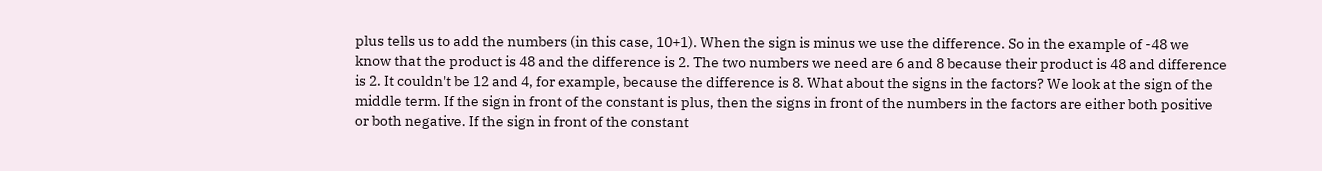plus tells us to add the numbers (in this case, 10+1). When the sign is minus we use the difference. So in the example of -48 we know that the product is 48 and the difference is 2. The two numbers we need are 6 and 8 because their product is 48 and difference is 2. It couldn't be 12 and 4, for example, because the difference is 8. What about the signs in the factors? We look at the sign of the middle term. If the sign in front of the constant is plus, then the signs in front of the numbers in the factors are either both positive or both negative. If the sign in front of the constant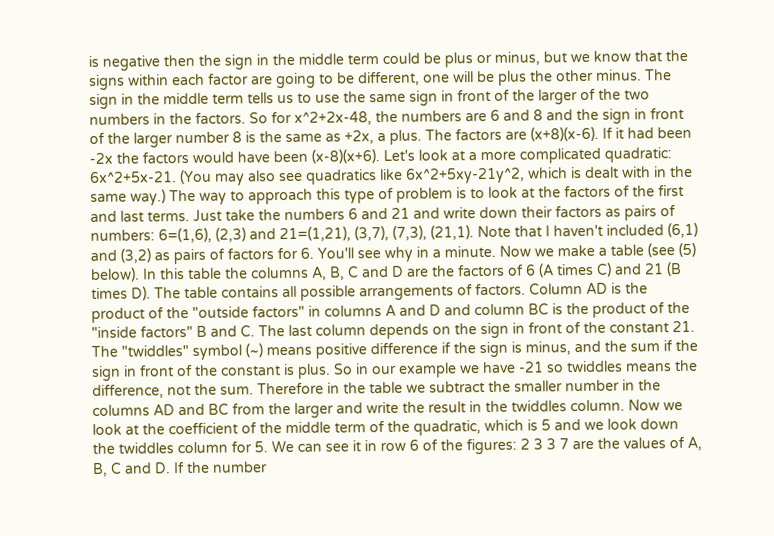is negative then the sign in the middle term could be plus or minus, but we know that the signs within each factor are going to be different, one will be plus the other minus. The sign in the middle term tells us to use the same sign in front of the larger of the two numbers in the factors. So for x^2+2x-48, the numbers are 6 and 8 and the sign in front of the larger number 8 is the same as +2x, a plus. The factors are (x+8)(x-6). If it had been -2x the factors would have been (x-8)(x+6). Let's look at a more complicated quadratic: 6x^2+5x-21. (You may also see quadratics like 6x^2+5xy-21y^2, which is dealt with in the same way.) The way to approach this type of problem is to look at the factors of the first and last terms. Just take the numbers 6 and 21 and write down their factors as pairs of numbers: 6=(1,6), (2,3) and 21=(1,21), (3,7), (7,3), (21,1). Note that I haven't included (6,1) and (3,2) as pairs of factors for 6. You'll see why in a minute. Now we make a table (see (5) below). In this table the columns A, B, C and D are the factors of 6 (A times C) and 21 (B times D). The table contains all possible arrangements of factors. Column AD is the product of the "outside factors" in columns A and D and column BC is the product of the "inside factors" B and C. The last column depends on the sign in front of the constant 21. The "twiddles" symbol (~) means positive difference if the sign is minus, and the sum if the sign in front of the constant is plus. So in our example we have -21 so twiddles means the difference, not the sum. Therefore in the table we subtract the smaller number in the columns AD and BC from the larger and write the result in the twiddles column. Now we look at the coefficient of the middle term of the quadratic, which is 5 and we look down the twiddles column for 5. We can see it in row 6 of the figures: 2 3 3 7 are the values of A, B, C and D. If the number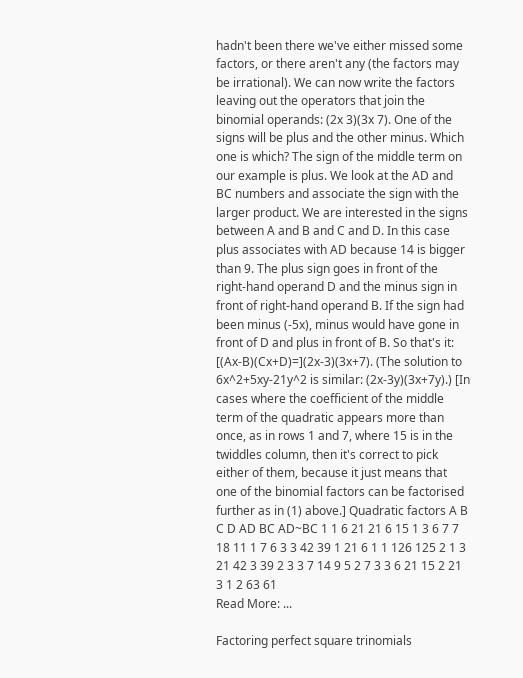hadn't been there we've either missed some factors, or there aren't any (the factors may be irrational). We can now write the factors leaving out the operators that join the binomial operands: (2x 3)(3x 7). One of the signs will be plus and the other minus. Which one is which? The sign of the middle term on our example is plus. We look at the AD and BC numbers and associate the sign with the larger product. We are interested in the signs between A and B and C and D. In this case plus associates with AD because 14 is bigger than 9. The plus sign goes in front of the right-hand operand D and the minus sign in front of right-hand operand B. If the sign had been minus (-5x), minus would have gone in front of D and plus in front of B. So that's it: [(Ax-B)(Cx+D)=](2x-3)(3x+7). (The solution to 6x^2+5xy-21y^2 is similar: (2x-3y)(3x+7y).) [In cases where the coefficient of the middle term of the quadratic appears more than once, as in rows 1 and 7, where 15 is in the twiddles column, then it's correct to pick either of them, because it just means that one of the binomial factors can be factorised further as in (1) above.] Quadratic factors A B C D AD BC AD~BC 1 1 6 21 21 6 15 1 3 6 7 7 18 11 1 7 6 3 3 42 39 1 21 6 1 1 126 125 2 1 3 21 42 3 39 2 3 3 7 14 9 5 2 7 3 3 6 21 15 2 21 3 1 2 63 61
Read More: ...

Factoring perfect square trinomials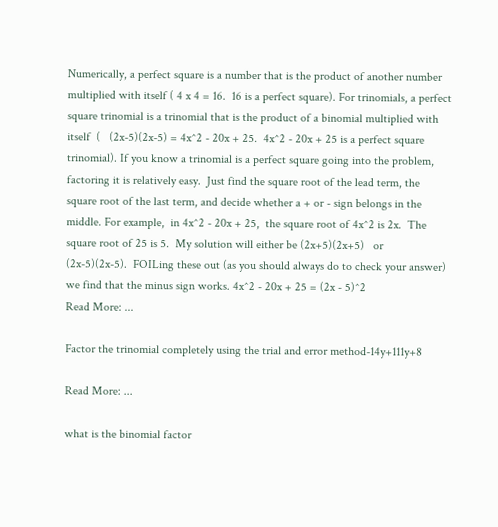Numerically, a perfect square is a number that is the product of another number multiplied with itself ( 4 x 4 = 16.  16 is a perfect square). For trinomials, a perfect square trinomial is a trinomial that is the product of a binomial multiplied with itself  (   (2x-5)(2x-5) = 4x^2 - 20x + 25.  4x^2 - 20x + 25 is a perfect square trinomial). If you know a trinomial is a perfect square going into the problem, factoring it is relatively easy.  Just find the square root of the lead term, the square root of the last term, and decide whether a + or - sign belongs in the middle. For example,  in 4x^2 - 20x + 25,  the square root of 4x^2 is 2x.  The square root of 25 is 5.  My solution will either be (2x+5)(2x+5)   or   (2x-5)(2x-5).  FOILing these out (as you should always do to check your answer) we find that the minus sign works. 4x^2 - 20x + 25 = (2x - 5)^2
Read More: ...

Factor the trinomial completely using the trial and error method-14y+111y+8

Read More: ...

what is the binomial factor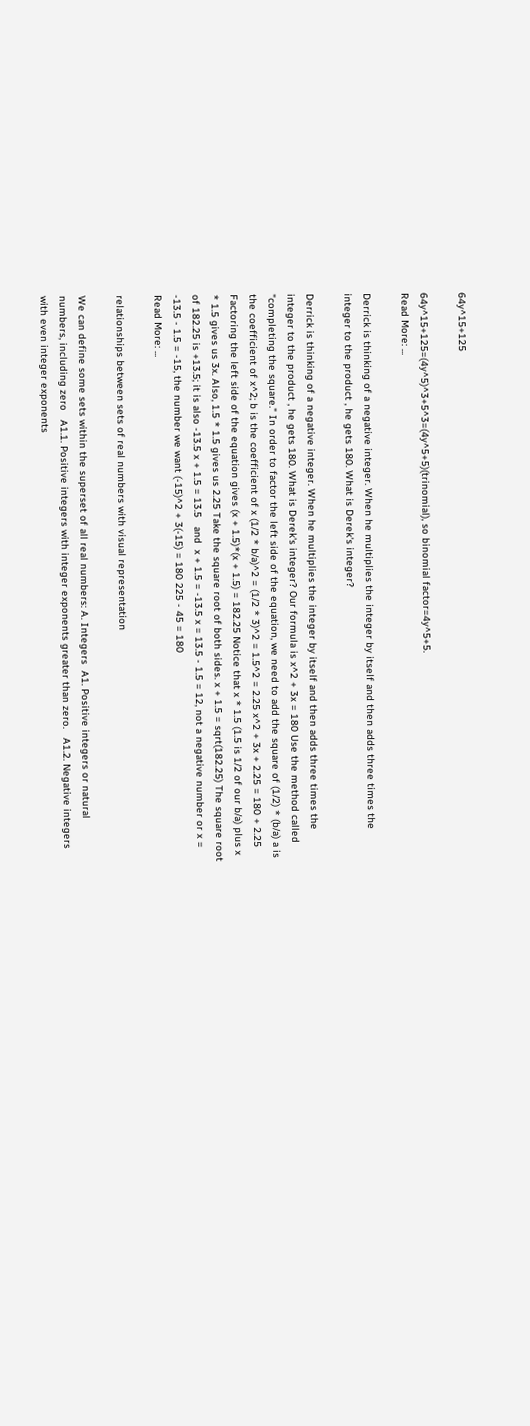64y^15+125

64y^15+125=(4y^5)^3+5^3=(4y^5+5)(trinomial), so binomial factor=4y^5+5.
Read More: ...

Derrick is thinking of a negative integer. When he multiplies the integer by itself and then adds three times the integer to the product , he gets 180. What is Derek's integer?

Derrick is thinking of a negative integer. When he multiplies the integer by itself and then adds three times the integer to the product , he gets 180. What is Derek's integer? Our formula is x^2 + 3x = 180 Use the method called "completing the square." In order to factor the left side of the equation, we need to add the square of (1/2) * (b/a) a is the coefficient of x^2; b is the coefficient of x (1/2 * b/a)^2 = (1/2 * 3)^2 = 1.5^2 = 2.25 x^2 + 3x + 2.25 = 180 + 2.25 Factoring the left side of the equation gives (x + 1.5)*(x + 1.5) = 182.25 Notice that x * 1.5 (1.5 is 1/2 of our b/a) plus x * 1.5 gives us 3x. Also, 1.5 * 1.5 gives us 2.25 Take the square root of both sides. x + 1.5 = sqrt(182.25) The square root of 182.25 is +13.5; it is also -13.5 x + 1.5 = 13.5   and  x + 1.5 = -13.5 x = 13.5 - 1.5 = 12, not a negative number or x = -13.5 - 1.5 = -15, the number we want (-15)^2 + 3(-15) = 180 225 - 45 = 180
Read More: ...

relationships between sets of real numbers with visual representation

We can define some sets within the superset of all real numbers: A. Integers  A1. Positive integers or natural numbers, including zero   A1.1. Positive integers with integer exponents greater than zero.   A1.2. Negative integers with even integer exponents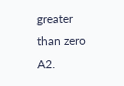greater than zero  A2.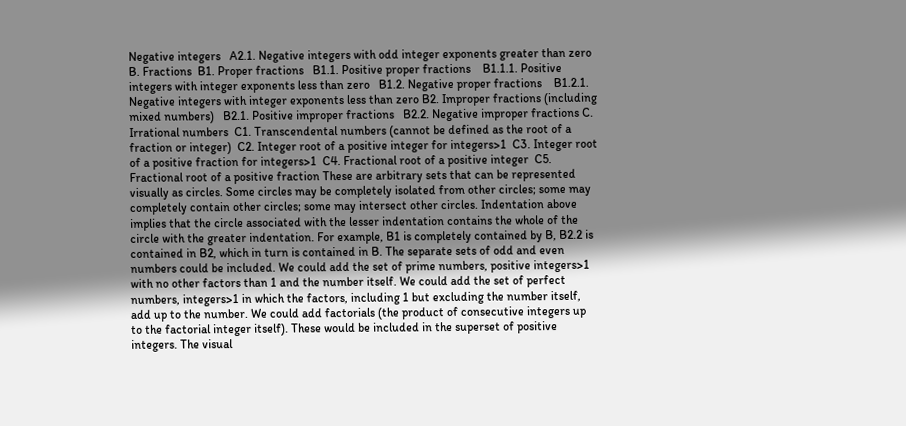Negative integers   A2.1. Negative integers with odd integer exponents greater than zero B. Fractions  B1. Proper fractions   B1.1. Positive proper fractions    B1.1.1. Positive integers with integer exponents less than zero   B1.2. Negative proper fractions    B1.2.1. Negative integers with integer exponents less than zero B2. Improper fractions (including mixed numbers)   B2.1. Positive improper fractions   B2.2. Negative improper fractions C. Irrational numbers  C1. Transcendental numbers (cannot be defined as the root of a fraction or integer)  C2. Integer root of a positive integer for integers>1  C3. Integer root of a positive fraction for integers>1  C4. Fractional root of a positive integer  C5. Fractional root of a positive fraction These are arbitrary sets that can be represented visually as circles. Some circles may be completely isolated from other circles; some may completely contain other circles; some may intersect other circles. Indentation above implies that the circle associated with the lesser indentation contains the whole of the circle with the greater indentation. For example, B1 is completely contained by B, B2.2 is contained in B2, which in turn is contained in B. The separate sets of odd and even numbers could be included. We could add the set of prime numbers, positive integers>1 with no other factors than 1 and the number itself. We could add the set of perfect numbers, integers>1 in which the factors, including 1 but excluding the number itself, add up to the number. We could add factorials (the product of consecutive integers up to the factorial integer itself). These would be included in the superset of positive integers. The visual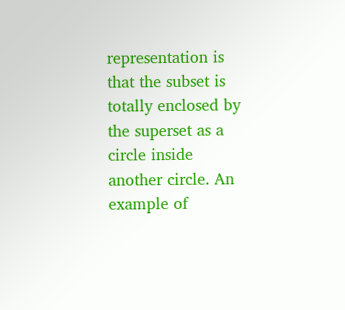representation is that the subset is totally enclosed by the superset as a circle inside another circle. An example of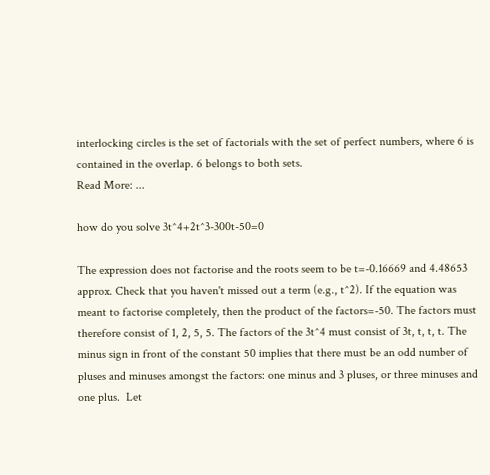interlocking circles is the set of factorials with the set of perfect numbers, where 6 is contained in the overlap. 6 belongs to both sets.
Read More: ...

how do you solve 3t^4+2t^3-300t-50=0

The expression does not factorise and the roots seem to be t=-0.16669 and 4.48653 approx. Check that you haven't missed out a term (e.g., t^2). If the equation was meant to factorise completely, then the product of the factors=-50. The factors must therefore consist of 1, 2, 5, 5. The factors of the 3t^4 must consist of 3t, t, t, t. The minus sign in front of the constant 50 implies that there must be an odd number of pluses and minuses amongst the factors: one minus and 3 pluses, or three minuses and one plus.  Let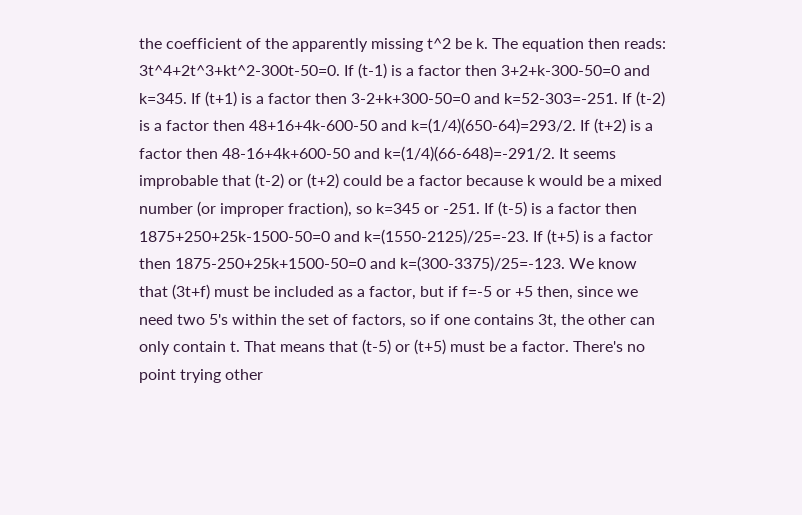the coefficient of the apparently missing t^2 be k. The equation then reads: 3t^4+2t^3+kt^2-300t-50=0. If (t-1) is a factor then 3+2+k-300-50=0 and k=345. If (t+1) is a factor then 3-2+k+300-50=0 and k=52-303=-251. If (t-2) is a factor then 48+16+4k-600-50 and k=(1/4)(650-64)=293/2. If (t+2) is a factor then 48-16+4k+600-50 and k=(1/4)(66-648)=-291/2. It seems improbable that (t-2) or (t+2) could be a factor because k would be a mixed number (or improper fraction), so k=345 or -251. If (t-5) is a factor then 1875+250+25k-1500-50=0 and k=(1550-2125)/25=-23. If (t+5) is a factor then 1875-250+25k+1500-50=0 and k=(300-3375)/25=-123. We know that (3t+f) must be included as a factor, but if f=-5 or +5 then, since we need two 5's within the set of factors, so if one contains 3t, the other can only contain t. That means that (t-5) or (t+5) must be a factor. There's no point trying other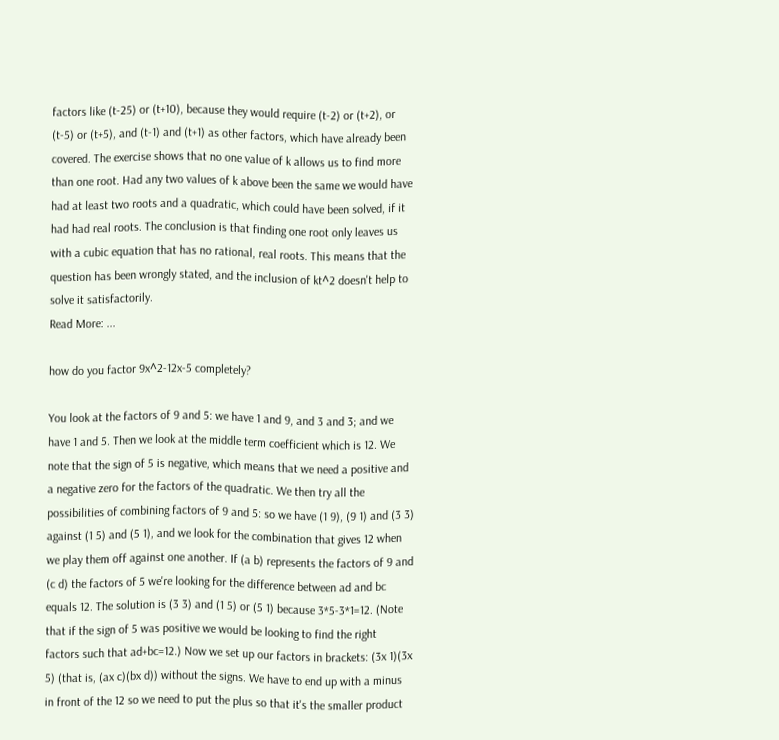factors like (t-25) or (t+10), because they would require (t-2) or (t+2), or (t-5) or (t+5), and (t-1) and (t+1) as other factors, which have already been covered. The exercise shows that no one value of k allows us to find more than one root. Had any two values of k above been the same we would have had at least two roots and a quadratic, which could have been solved, if it had had real roots. The conclusion is that finding one root only leaves us with a cubic equation that has no rational, real roots. This means that the question has been wrongly stated, and the inclusion of kt^2 doesn't help to solve it satisfactorily.
Read More: ...

how do you factor 9x^2-12x-5 completely?

You look at the factors of 9 and 5: we have 1 and 9, and 3 and 3; and we have 1 and 5. Then we look at the middle term coefficient which is 12. We note that the sign of 5 is negative, which means that we need a positive and a negative zero for the factors of the quadratic. We then try all the possibilities of combining factors of 9 and 5: so we have (1 9), (9 1) and (3 3) against (1 5) and (5 1), and we look for the combination that gives 12 when we play them off against one another. If (a b) represents the factors of 9 and (c d) the factors of 5 we're looking for the difference between ad and bc equals 12. The solution is (3 3) and (1 5) or (5 1) because 3*5-3*1=12. (Note that if the sign of 5 was positive we would be looking to find the right factors such that ad+bc=12.) Now we set up our factors in brackets: (3x 1)(3x 5) (that is, (ax c)(bx d)) without the signs. We have to end up with a minus in front of the 12 so we need to put the plus so that it's the smaller product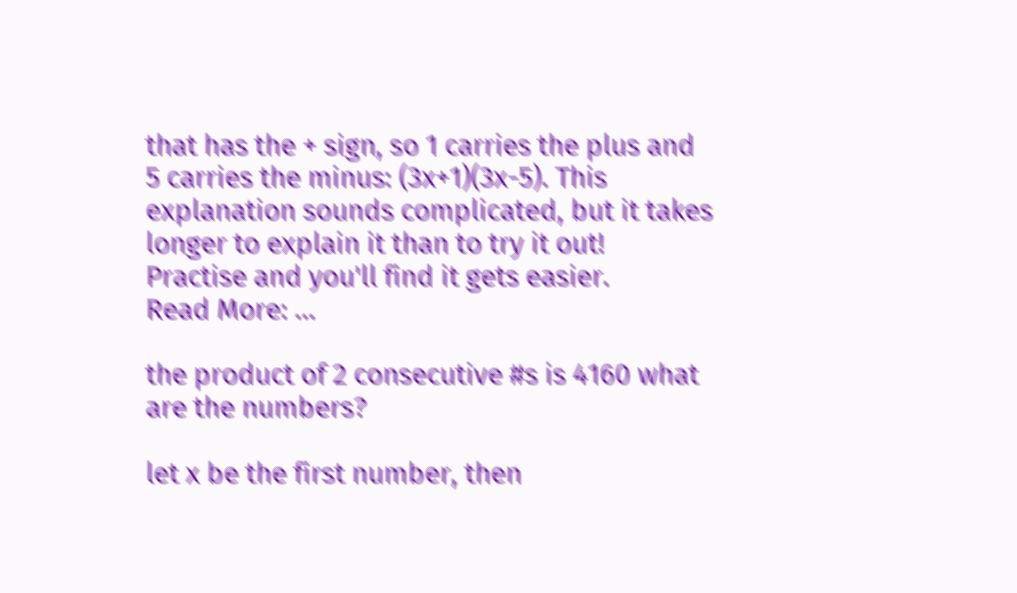that has the + sign, so 1 carries the plus and 5 carries the minus: (3x+1)(3x-5). This explanation sounds complicated, but it takes longer to explain it than to try it out!  Practise and you'll find it gets easier.
Read More: ...

the product of 2 consecutive #s is 4160 what are the numbers?

let x be the first number, then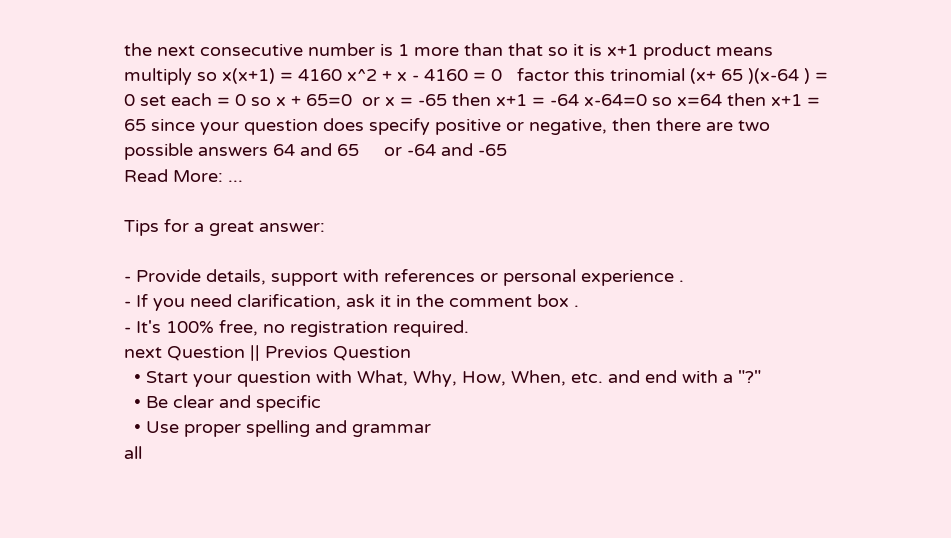the next consecutive number is 1 more than that so it is x+1 product means multiply so x(x+1) = 4160 x^2 + x - 4160 = 0   factor this trinomial (x+ 65 )(x-64 ) = 0 set each = 0 so x + 65=0  or x = -65 then x+1 = -64 x-64=0 so x=64 then x+1 = 65 since your question does specify positive or negative, then there are two possible answers 64 and 65     or -64 and -65
Read More: ...

Tips for a great answer:

- Provide details, support with references or personal experience .
- If you need clarification, ask it in the comment box .
- It's 100% free, no registration required.
next Question || Previos Question
  • Start your question with What, Why, How, When, etc. and end with a "?"
  • Be clear and specific
  • Use proper spelling and grammar
all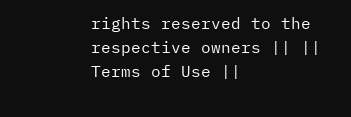rights reserved to the respective owners || || Terms of Use ||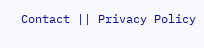Contact || Privacy Policy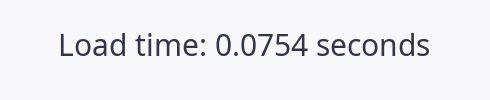Load time: 0.0754 seconds